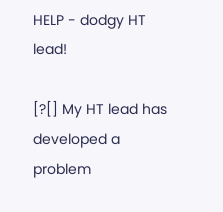HELP - dodgy HT lead!

[?[] My HT lead has developed a problem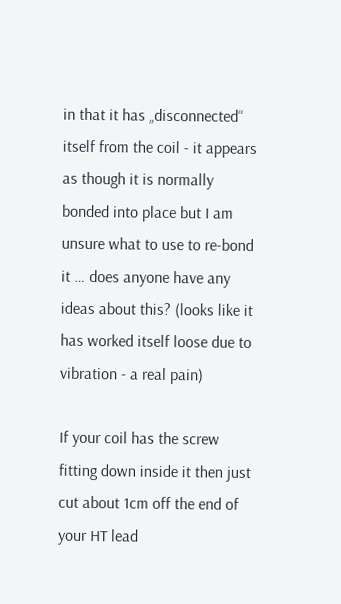in that it has „disconnected“ itself from the coil - it appears as though it is normally bonded into place but I am unsure what to use to re-bond it … does anyone have any ideas about this? (looks like it has worked itself loose due to vibration - a real pain)

If your coil has the screw fitting down inside it then just cut about 1cm off the end of your HT lead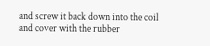and screw it back down into the coil and cover with the rubber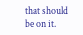that should be on it.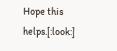Hope this helps.[:look:]